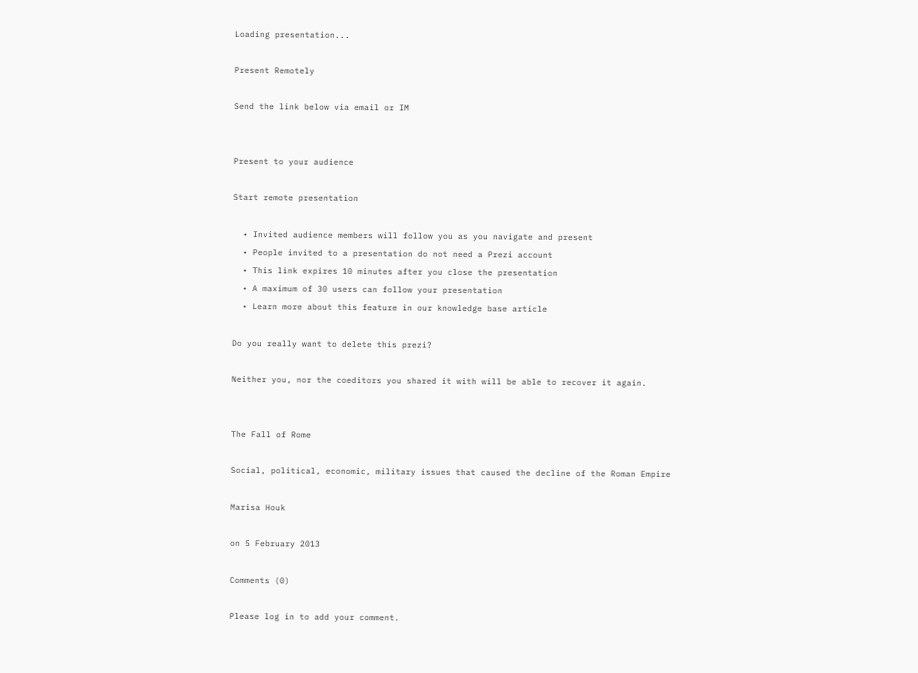Loading presentation...

Present Remotely

Send the link below via email or IM


Present to your audience

Start remote presentation

  • Invited audience members will follow you as you navigate and present
  • People invited to a presentation do not need a Prezi account
  • This link expires 10 minutes after you close the presentation
  • A maximum of 30 users can follow your presentation
  • Learn more about this feature in our knowledge base article

Do you really want to delete this prezi?

Neither you, nor the coeditors you shared it with will be able to recover it again.


The Fall of Rome

Social, political, economic, military issues that caused the decline of the Roman Empire

Marisa Houk

on 5 February 2013

Comments (0)

Please log in to add your comment.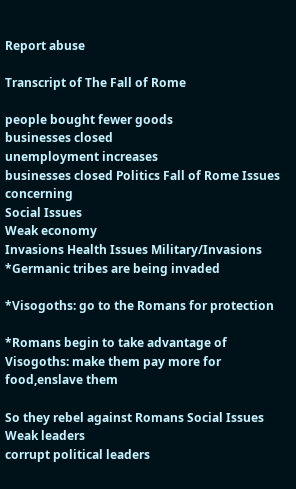Report abuse

Transcript of The Fall of Rome

people bought fewer goods
businesses closed
unemployment increases
businesses closed Politics Fall of Rome Issues concerning
Social Issues
Weak economy
Invasions Health Issues Military/Invasions *Germanic tribes are being invaded

*Visogoths: go to the Romans for protection

*Romans begin to take advantage of Visogoths: make them pay more for food,enslave them

So they rebel against Romans Social Issues Weak leaders
corrupt political leaders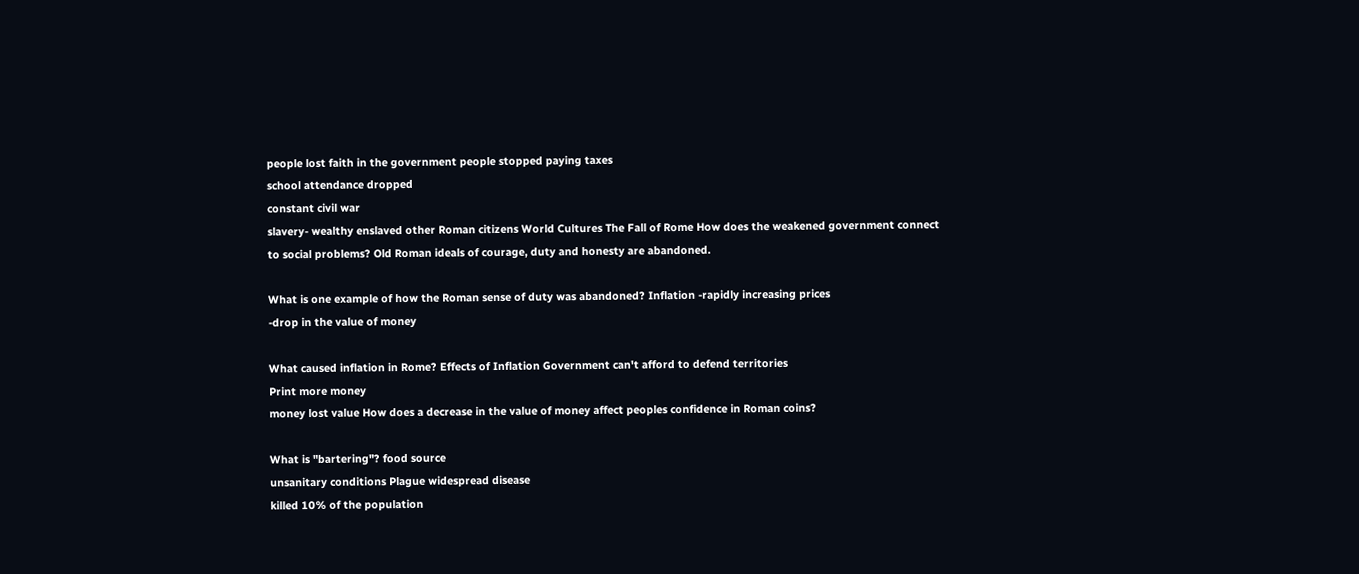people lost faith in the government people stopped paying taxes
school attendance dropped
constant civil war
slavery- wealthy enslaved other Roman citizens World Cultures The Fall of Rome How does the weakened government connect to social problems? Old Roman ideals of courage, duty and honesty are abandoned.

What is one example of how the Roman sense of duty was abandoned? Inflation -rapidly increasing prices
-drop in the value of money

What caused inflation in Rome? Effects of Inflation Government can't afford to defend territories
Print more money
money lost value How does a decrease in the value of money affect peoples confidence in Roman coins?

What is "bartering"? food source
unsanitary conditions Plague widespread disease
killed 10% of the population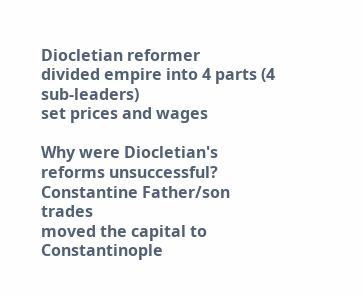Diocletian reformer
divided empire into 4 parts (4 sub-leaders)
set prices and wages

Why were Diocletian's reforms unsuccessful? Constantine Father/son trades
moved the capital to Constantinople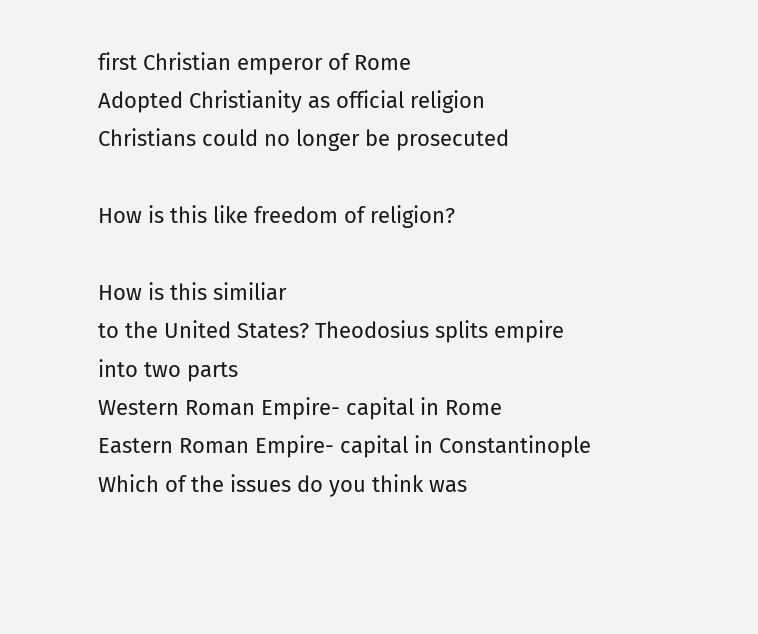first Christian emperor of Rome
Adopted Christianity as official religion
Christians could no longer be prosecuted

How is this like freedom of religion?

How is this similiar
to the United States? Theodosius splits empire into two parts
Western Roman Empire- capital in Rome
Eastern Roman Empire- capital in Constantinople Which of the issues do you think was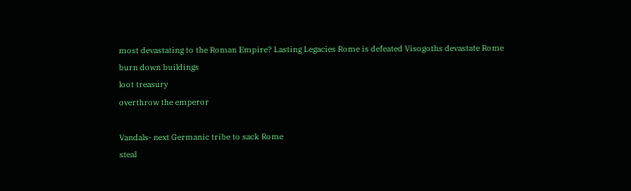most devastating to the Roman Empire? Lasting Legacies Rome is defeated Visogoths devastate Rome
burn down buildings
loot treasury
overthrow the emperor

Vandals- next Germanic tribe to sack Rome
steal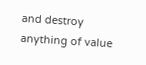and destroy anything of value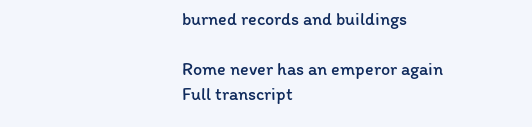burned records and buildings

Rome never has an emperor again
Full transcript